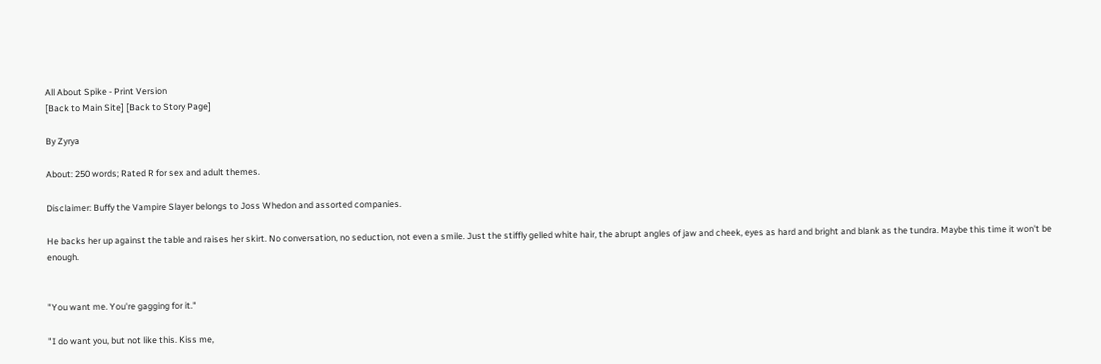All About Spike - Print Version
[Back to Main Site] [Back to Story Page]

By Zyrya

About: 250 words; Rated R for sex and adult themes.

Disclaimer: Buffy the Vampire Slayer belongs to Joss Whedon and assorted companies.

He backs her up against the table and raises her skirt. No conversation, no seduction, not even a smile. Just the stiffly gelled white hair, the abrupt angles of jaw and cheek, eyes as hard and bright and blank as the tundra. Maybe this time it won't be enough.


"You want me. You're gagging for it."

"I do want you, but not like this. Kiss me,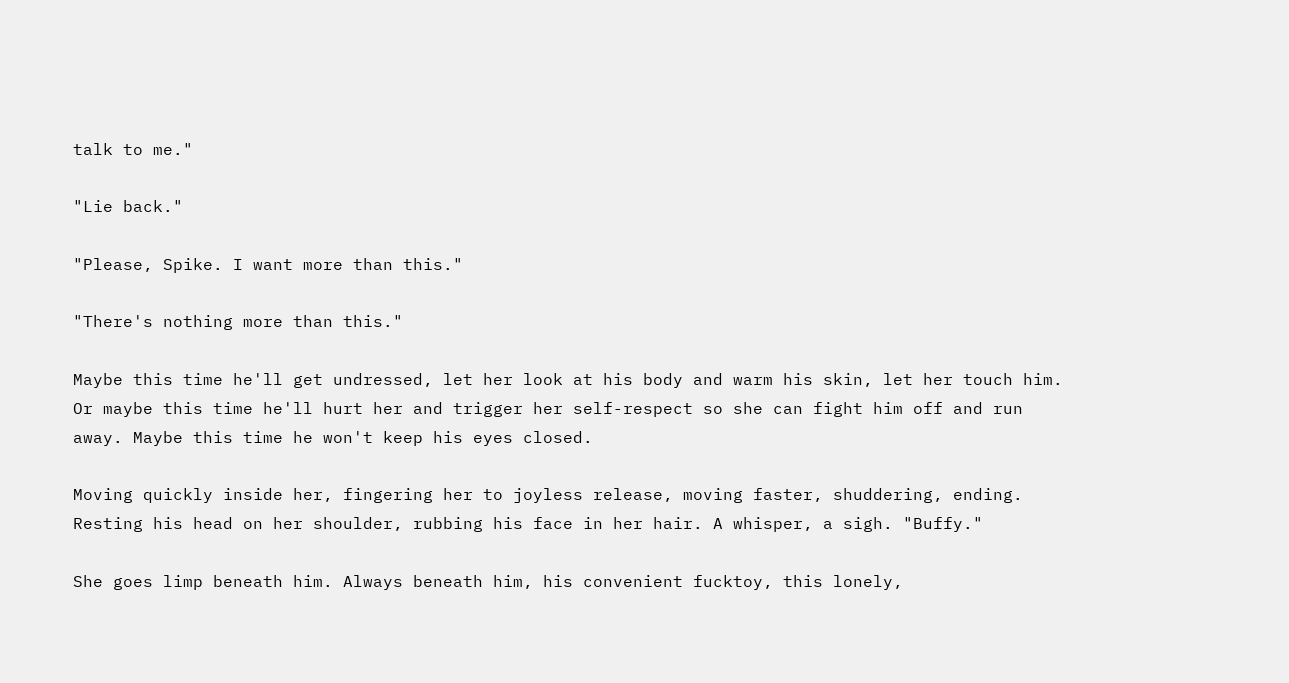talk to me."

"Lie back."

"Please, Spike. I want more than this."

"There's nothing more than this."

Maybe this time he'll get undressed, let her look at his body and warm his skin, let her touch him. Or maybe this time he'll hurt her and trigger her self-respect so she can fight him off and run away. Maybe this time he won't keep his eyes closed.

Moving quickly inside her, fingering her to joyless release, moving faster, shuddering, ending. Resting his head on her shoulder, rubbing his face in her hair. A whisper, a sigh. "Buffy."

She goes limp beneath him. Always beneath him, his convenient fucktoy, this lonely,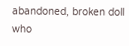abandoned, broken doll who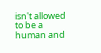isn't allowed to be a human and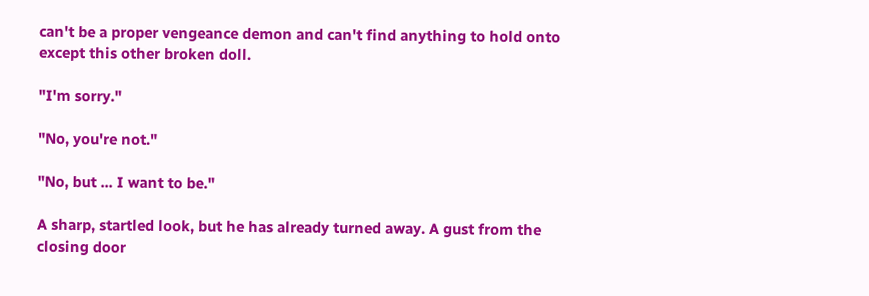can't be a proper vengeance demon and can't find anything to hold onto except this other broken doll.

"I'm sorry."

"No, you're not."

"No, but ... I want to be."

A sharp, startled look, but he has already turned away. A gust from the closing door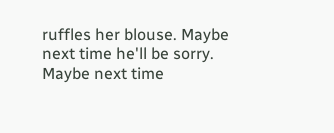ruffles her blouse. Maybe next time he'll be sorry. Maybe next time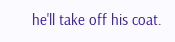he'll take off his coat.